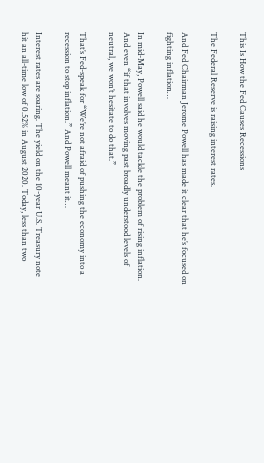This Is How the Fed Causes Recessions

The Federal Reserve is raising interest rates.

And Fed Chairman Jerome Powell has made it clear that he’s focused on fighting inflation…

In mid-May, Powell said he would tackle the problem of rising inflation. And even “if that involves moving past broadly understood levels of neutral, we won’t hesitate to do that.”

That’s Fed-speak for “We’re not afraid of pushing the economy into a recession to stop inflation.” And Powell meant it…

Interest rates are soaring. The yield on the 10-year U.S. Treasury note hit an all-time low of 0.52% in August 2020. Today, less than two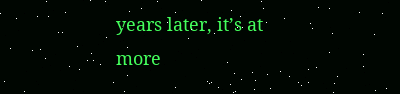years later, it’s at more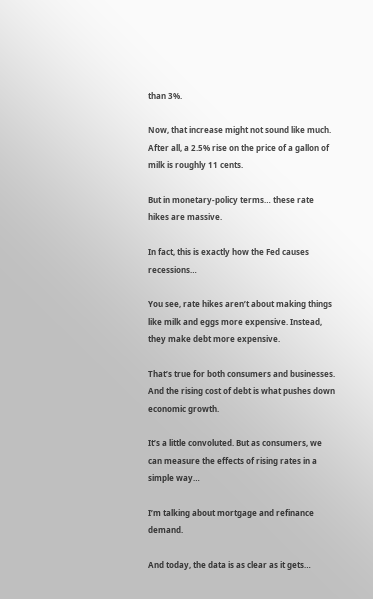than 3%.

Now, that increase might not sound like much. After all, a 2.5% rise on the price of a gallon of milk is roughly 11 cents.

But in monetary-policy terms… these rate hikes are massive.

In fact, this is exactly how the Fed causes recessions…

You see, rate hikes aren’t about making things like milk and eggs more expensive. Instead, they make debt more expensive.

That’s true for both consumers and businesses. And the rising cost of debt is what pushes down economic growth.

It’s a little convoluted. But as consumers, we can measure the effects of rising rates in a simple way…

I’m talking about mortgage and refinance demand.

And today, the data is as clear as it gets…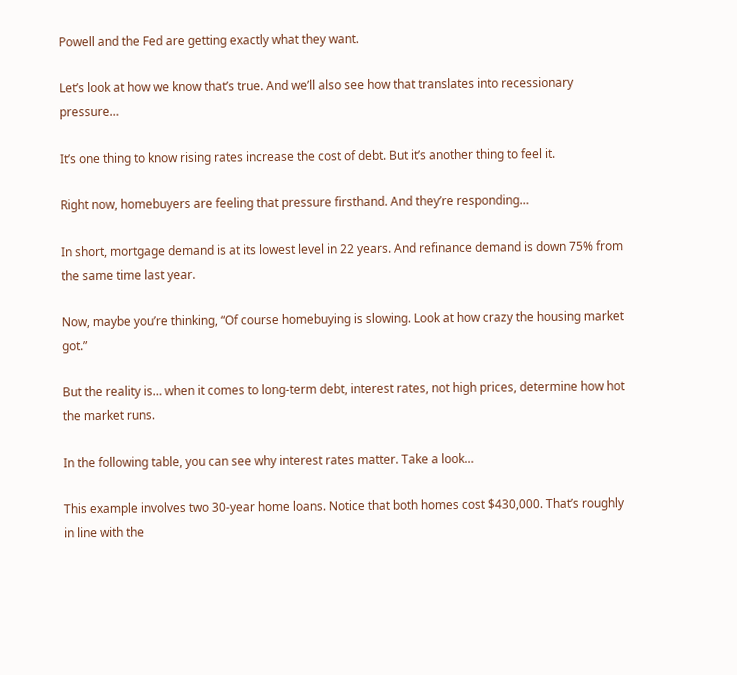Powell and the Fed are getting exactly what they want.

Let’s look at how we know that’s true. And we’ll also see how that translates into recessionary pressure…

It’s one thing to know rising rates increase the cost of debt. But it’s another thing to feel it.

Right now, homebuyers are feeling that pressure firsthand. And they’re responding…

In short, mortgage demand is at its lowest level in 22 years. And refinance demand is down 75% from the same time last year.

Now, maybe you’re thinking, “Of course homebuying is slowing. Look at how crazy the housing market got.”

But the reality is… when it comes to long-term debt, interest rates, not high prices, determine how hot the market runs.

In the following table, you can see why interest rates matter. Take a look…

This example involves two 30-year home loans. Notice that both homes cost $430,000. That’s roughly in line with the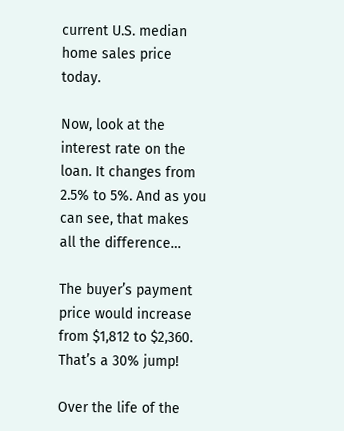current U.S. median home sales price today.

Now, look at the interest rate on the loan. It changes from 2.5% to 5%. And as you can see, that makes all the difference…

The buyer’s payment price would increase from $1,812 to $2,360. That’s a 30% jump!

Over the life of the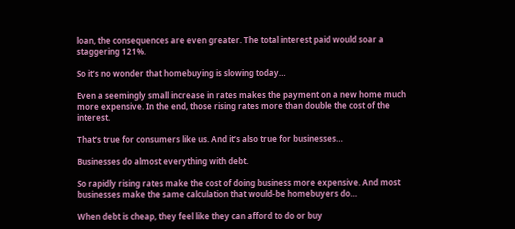loan, the consequences are even greater. The total interest paid would soar a staggering 121%.

So it’s no wonder that homebuying is slowing today…

Even a seemingly small increase in rates makes the payment on a new home much more expensive. In the end, those rising rates more than double the cost of the interest.

That’s true for consumers like us. And it’s also true for businesses…

Businesses do almost everything with debt.

So rapidly rising rates make the cost of doing business more expensive. And most businesses make the same calculation that would-be homebuyers do…

When debt is cheap, they feel like they can afford to do or buy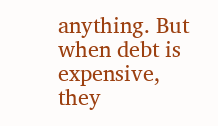anything. But when debt is expensive, they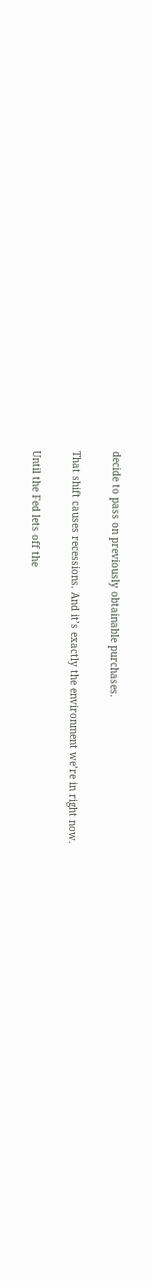decide to pass on previously obtainable purchases.

That shift causes recessions. And it’s exactly the environment we’re in right now.

Until the Fed lets off the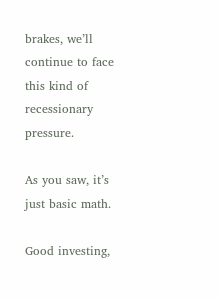brakes, we’ll continue to face this kind of recessionary pressure.

As you saw, it’s just basic math.

Good investing,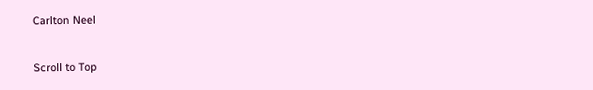Carlton Neel

Scroll to Top